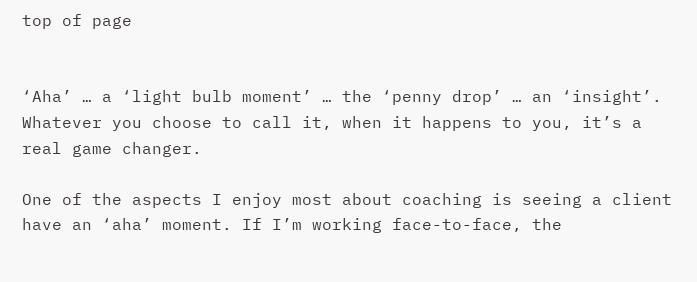top of page


‘Aha’ … a ‘light bulb moment’ … the ‘penny drop’ … an ‘insight’. Whatever you choose to call it, when it happens to you, it’s a real game changer.

One of the aspects I enjoy most about coaching is seeing a client have an ‘aha’ moment. If I’m working face-to-face, the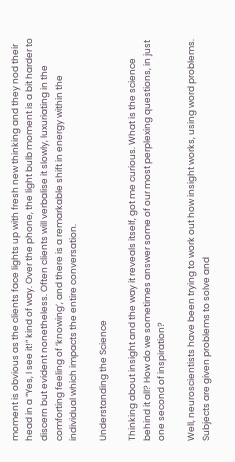moment is obvious as the clients face lights up with fresh new thinking and they nod their head in a “Yes, I see it!” kind of way. Over the phone, the light bulb moment is a bit harder to discern but evident nonetheless. Often clients will verbalise it slowly, luxuriating in the comforting feeling of ‘knowing’, and there is a remarkable shift in energy within the individual which impacts the entire conversation.

Understanding the Science

Thinking about insight and the way it reveals itself, got me curious. What is the science behind it all? How do we sometimes answer some of our most perplexing questions, in just one second of inspiration?

Well, neuroscientists have been trying to work out how insight works, using word problems. Subjects are given problems to solve and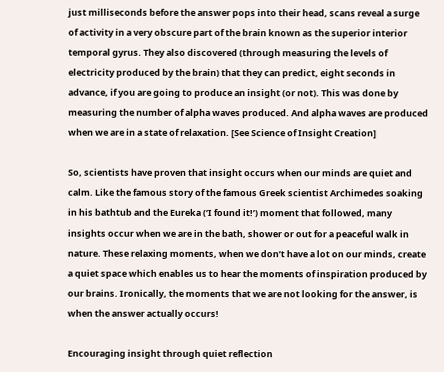just milliseconds before the answer pops into their head, scans reveal a surge of activity in a very obscure part of the brain known as the superior interior temporal gyrus. They also discovered (through measuring the levels of electricity produced by the brain) that they can predict, eight seconds in advance, if you are going to produce an insight (or not). This was done by measuring the number of alpha waves produced. And alpha waves are produced when we are in a state of relaxation. [See Science of Insight Creation]

So, scientists have proven that insight occurs when our minds are quiet and calm. Like the famous story of the famous Greek scientist Archimedes soaking in his bathtub and the Eureka (‘I found it!’) moment that followed, many insights occur when we are in the bath, shower or out for a peaceful walk in nature. These relaxing moments, when we don’t have a lot on our minds, create a quiet space which enables us to hear the moments of inspiration produced by our brains. Ironically, the moments that we are not looking for the answer, is when the answer actually occurs!

Encouraging insight through quiet reflection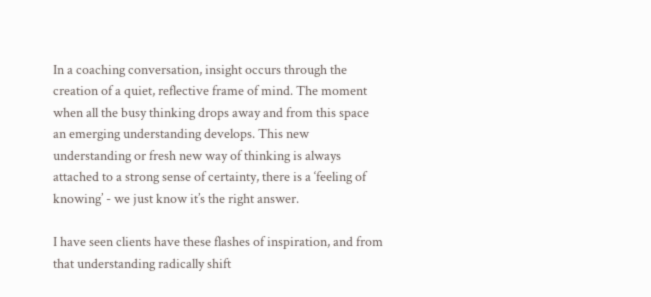In a coaching conversation, insight occurs through the creation of a quiet, reflective frame of mind. The moment when all the busy thinking drops away and from this space an emerging understanding develops. This new understanding or fresh new way of thinking is always attached to a strong sense of certainty, there is a ‘feeling of knowing’ - we just know it’s the right answer.

I have seen clients have these flashes of inspiration, and from that understanding radically shift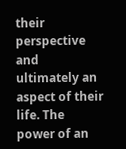their perspective and ultimately an aspect of their life. The power of an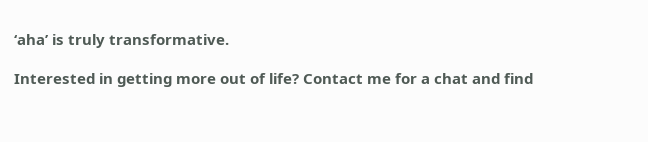‘aha’ is truly transformative.

Interested in getting more out of life? Contact me for a chat and find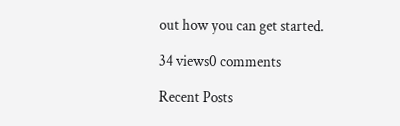out how you can get started.

34 views0 comments

Recent Posts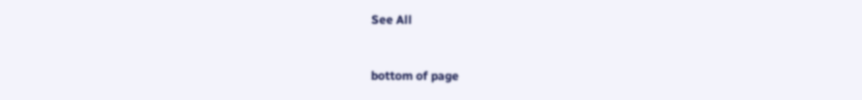See All


bottom of page